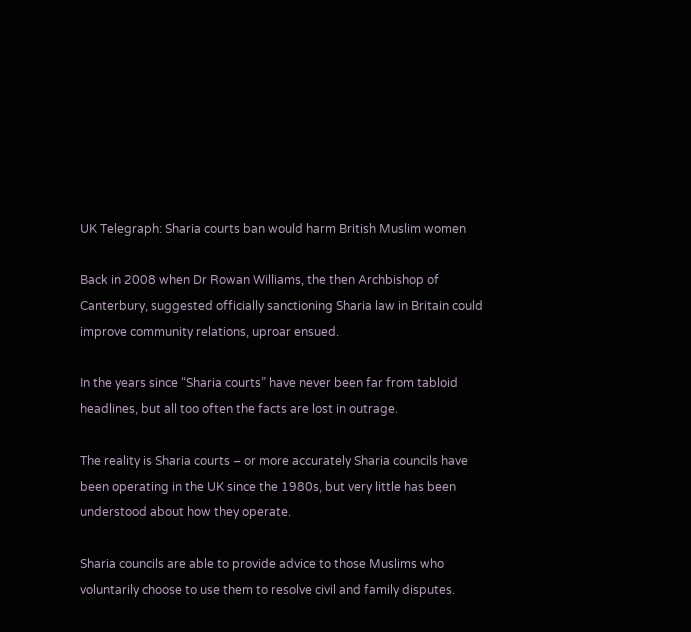UK Telegraph: Sharia courts ban would harm British Muslim women

Back in 2008 when Dr Rowan Williams, the then Archbishop of Canterbury, suggested officially sanctioning Sharia law in Britain could improve community relations, uproar ensued.

In the years since “Sharia courts” have never been far from tabloid headlines, but all too often the facts are lost in outrage.

The reality is Sharia courts – or more accurately Sharia councils have been operating in the UK since the 1980s, but very little has been understood about how they operate.

Sharia councils are able to provide advice to those Muslims who voluntarily choose to use them to resolve civil and family disputes.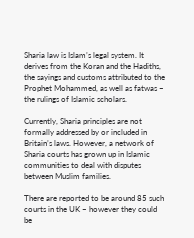Sharia law is Islam’s legal system. It derives from the Koran and the Hadiths, the sayings and customs attributed to the Prophet Mohammed, as well as fatwas – the rulings of Islamic scholars.

Currently, Sharia principles are not formally addressed by or included in Britain’s laws. However, a network of Sharia courts has grown up in Islamic communities to deal with disputes between Muslim families.

There are reported to be around 85 such courts in the UK – however they could be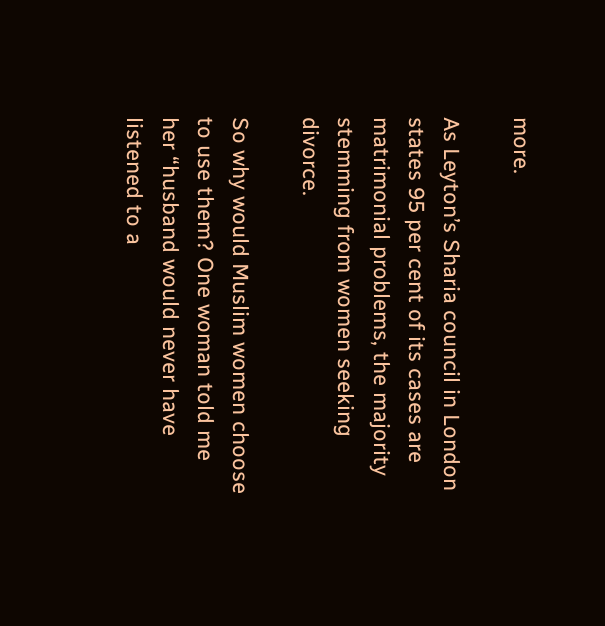more.

As Leyton’s Sharia council in London states 95 per cent of its cases are matrimonial problems, the majority stemming from women seeking divorce.

So why would Muslim women choose to use them? One woman told me her “husband would never have listened to a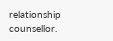relationship counsellor.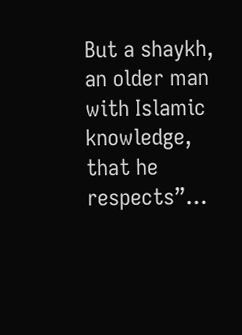But a shaykh, an older man with Islamic knowledge, that he respects”…